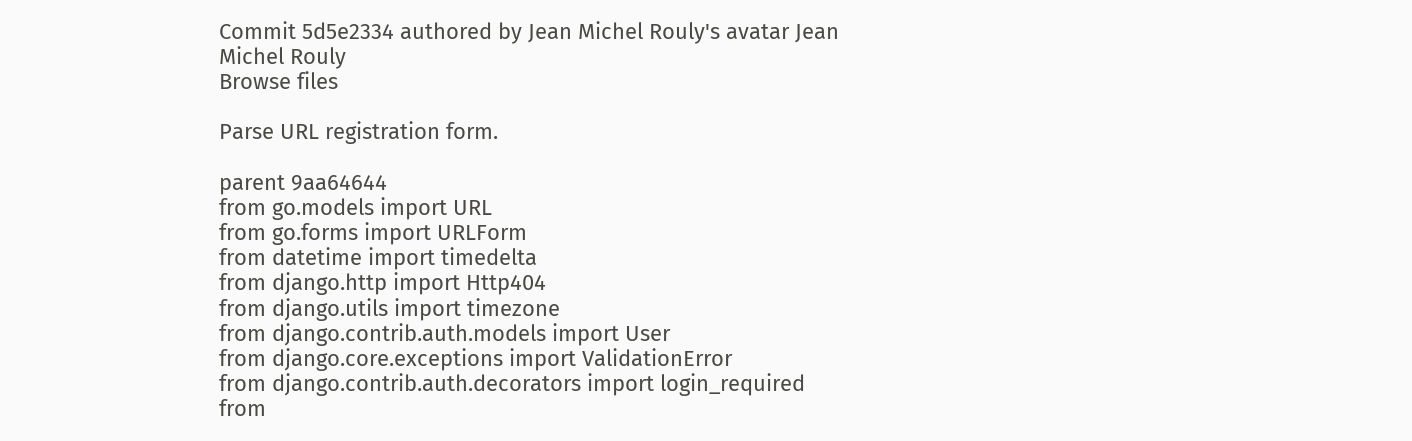Commit 5d5e2334 authored by Jean Michel Rouly's avatar Jean Michel Rouly
Browse files

Parse URL registration form.

parent 9aa64644
from go.models import URL
from go.forms import URLForm
from datetime import timedelta
from django.http import Http404
from django.utils import timezone
from django.contrib.auth.models import User
from django.core.exceptions import ValidationError
from django.contrib.auth.decorators import login_required
from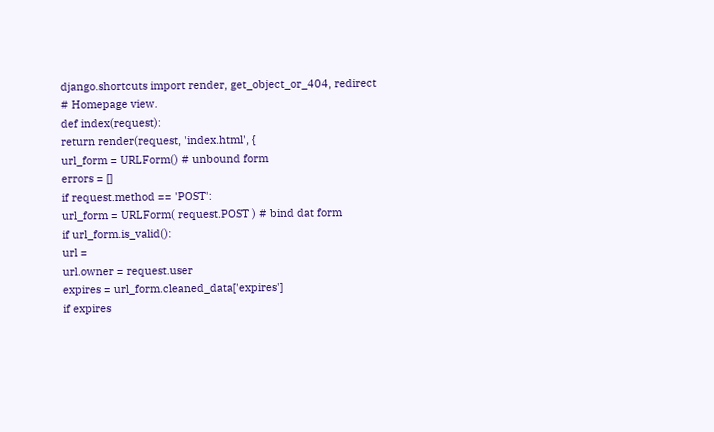django.shortcuts import render, get_object_or_404, redirect
# Homepage view.
def index(request):
return render(request, 'index.html', {
url_form = URLForm() # unbound form
errors = []
if request.method == 'POST':
url_form = URLForm( request.POST ) # bind dat form
if url_form.is_valid():
url =
url.owner = request.user
expires = url_form.cleaned_data['expires']
if expires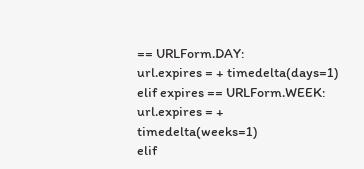== URLForm.DAY:
url.expires = + timedelta(days=1)
elif expires == URLForm.WEEK:
url.expires = + timedelta(weeks=1)
elif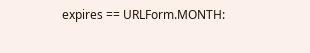expires == URLForm.MONTH: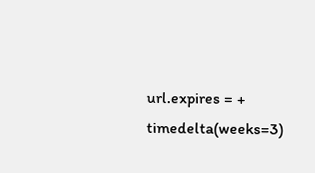url.expires = + timedelta(weeks=3)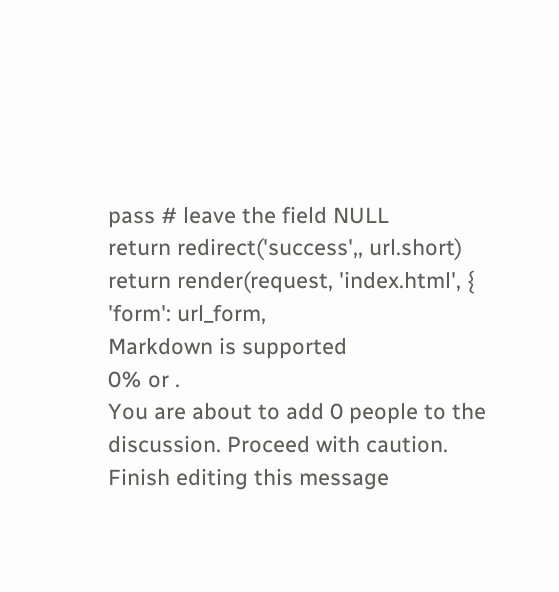pass # leave the field NULL
return redirect('success',, url.short)
return render(request, 'index.html', {
'form': url_form,
Markdown is supported
0% or .
You are about to add 0 people to the discussion. Proceed with caution.
Finish editing this message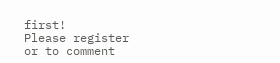first!
Please register or to comment